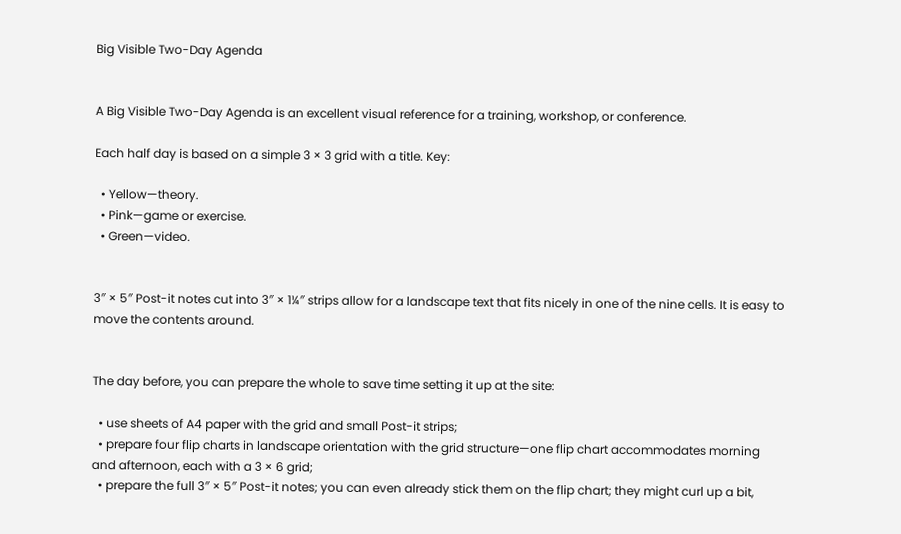Big Visible Two-Day Agenda


A Big Visible Two-Day Agenda is an excellent visual reference for a training, workshop, or conference.

Each half day is based on a simple 3 × 3 grid with a title. Key:

  • Yellow—theory.
  • Pink—game or exercise.
  • Green—video.


3″ × 5″ Post-it notes cut into 3″ × 1¼″ strips allow for a landscape text that fits nicely in one of the nine cells. It is easy to move the contents around.


The day before, you can prepare the whole to save time setting it up at the site:

  • use sheets of A4 paper with the grid and small Post-it strips;
  • prepare four flip charts in landscape orientation with the grid structure—one flip chart accommodates morning and afternoon, each with a 3 × 6 grid;
  • prepare the full 3″ × 5″ Post-it notes; you can even already stick them on the flip chart; they might curl up a bit,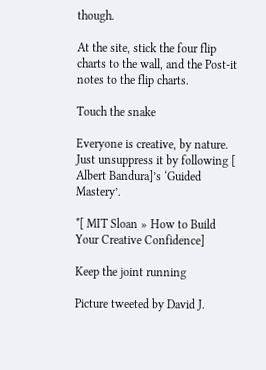though.

At the site, stick the four flip charts to the wall, and the Post-it notes to the flip charts.

Touch the snake

Everyone is creative, by nature. Just unsuppress it by following [ Albert Bandura]’s ‘Guided Mastery’.

*[ MIT Sloan » How to Build Your Creative Confidence]

Keep the joint running

Picture tweeted by David J.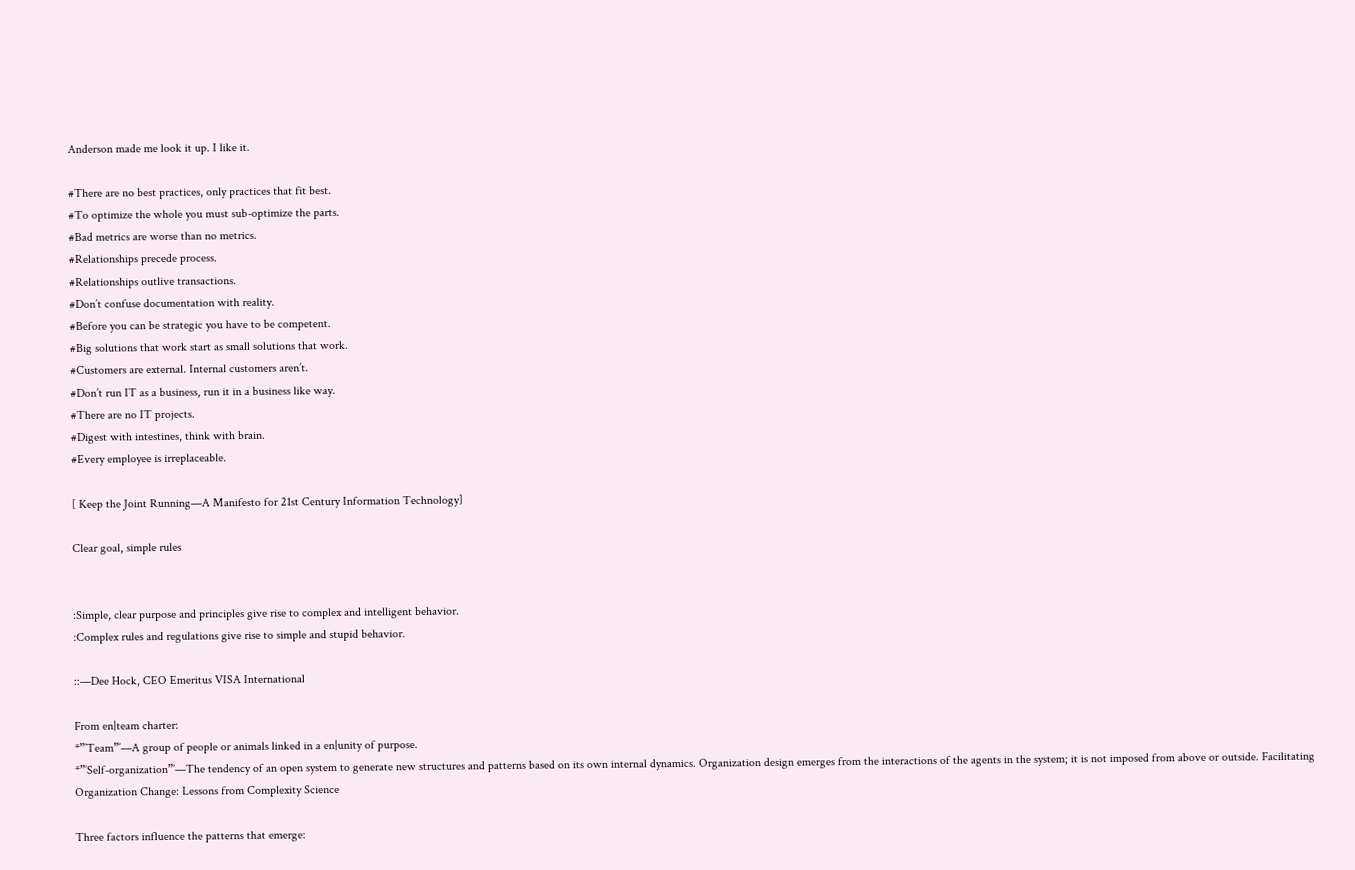Anderson made me look it up. I like it.

#There are no best practices, only practices that fit best.
#To optimize the whole you must sub-optimize the parts.
#Bad metrics are worse than no metrics.
#Relationships precede process.
#Relationships outlive transactions.
#Don’t confuse documentation with reality.
#Before you can be strategic you have to be competent.
#Big solutions that work start as small solutions that work.
#Customers are external. Internal customers aren’t.
#Don’t run IT as a business, run it in a business like way.
#There are no IT projects.
#Digest with intestines, think with brain.
#Every employee is irreplaceable.

[ Keep the Joint Running—A Manifesto for 21st Century Information Technology]

Clear goal, simple rules


:Simple, clear purpose and principles give rise to complex and intelligent behavior.
:Complex rules and regulations give rise to simple and stupid behavior.

::—Dee Hock, CEO Emeritus VISA International

From en|team charter:
*”’Team”’—A group of people or animals linked in a en|unity of purpose.
*”’Self-organization”’—The tendency of an open system to generate new structures and patterns based on its own internal dynamics. Organization design emerges from the interactions of the agents in the system; it is not imposed from above or outside. Facilitating Organization Change: Lessons from Complexity Science

Three factors influence the patterns that emerge: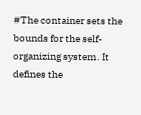#The container sets the bounds for the self-organizing system. It defines the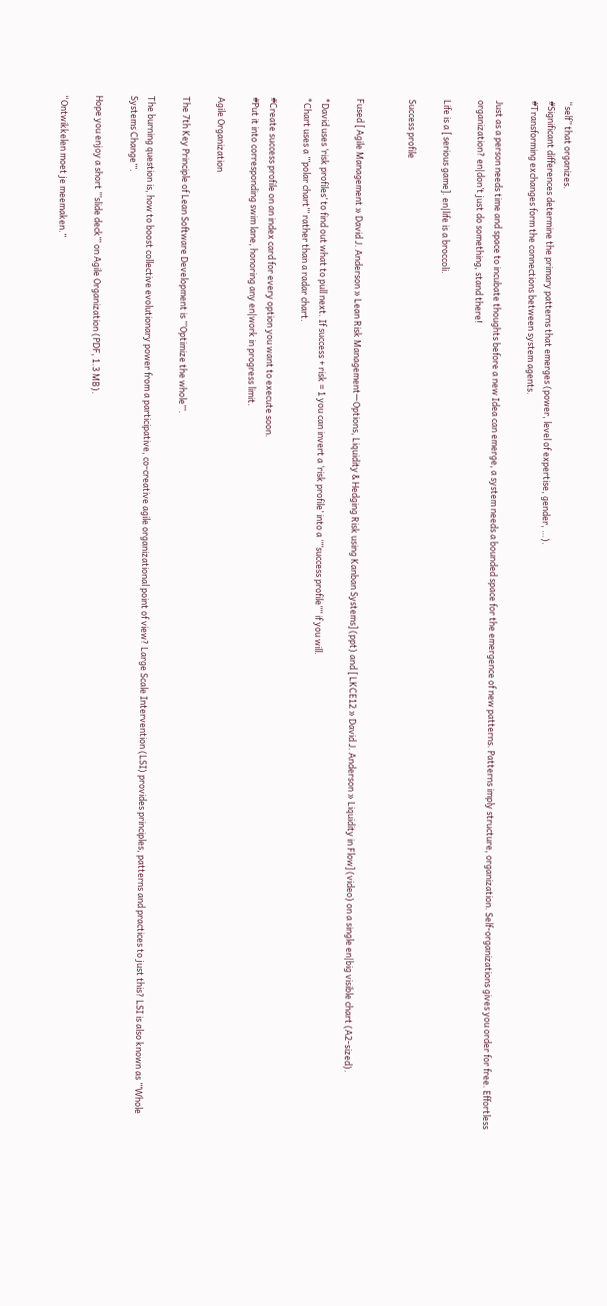“self” that organizes.
#Significant differences determine the primary patterns that emerges (power, level of expertise, gender, …).
#Transforming exchanges form the connections between system agents.

Just as a person needs time and space to incubate thoughts before a new Idea can emerge, a system needs a bounded space for the emergence of new patterns. Patterns imply structure, organization. Self-organizations gives you order for free. Effortless organization? en|don’t just do something, stand there!

Life is a [ serious game]. en|life is a broccoli.

Success profile


Fused [ Agile Management » David J. Anderson » Lean Risk Management—Options, Liquidity & Hedging Risk using Kanban Systems] (ppt) and [ LKCE12 » David J. Anderson » Liquidity in Flow] (video) on a single en|big visible chart (A2-sized).

*David uses ‘risk profiles’ to find out what to pull next. If success + risk = 1 you can invert a ‘risk profile’ into a ‘”’success profile”’’ if you will.
*Chart uses a ”’polar chart”’ rather than a radar chart.

#Create success profile on an index card for every option you want to execute soon.
#Put it into corresponding swim lane, honoring any en|work in progress limit.

Agile Organization

The 7th Key Principle of Lean Software Development is ”’Optimize the whole”’.

The burning question is, how to boost collective evolutionary power from a participative, co-creative agile organizational point of view? Large Scale Intervention (LSI) provides principles, patterns and practices to just this? LSI is also known as ”’Whole Systems Change”’.

Hope you enjoy a short ”’slide deck”’ on Agile Organization (PDF, 1.3 MB).

“Ontwikkelen moet je meemaken.”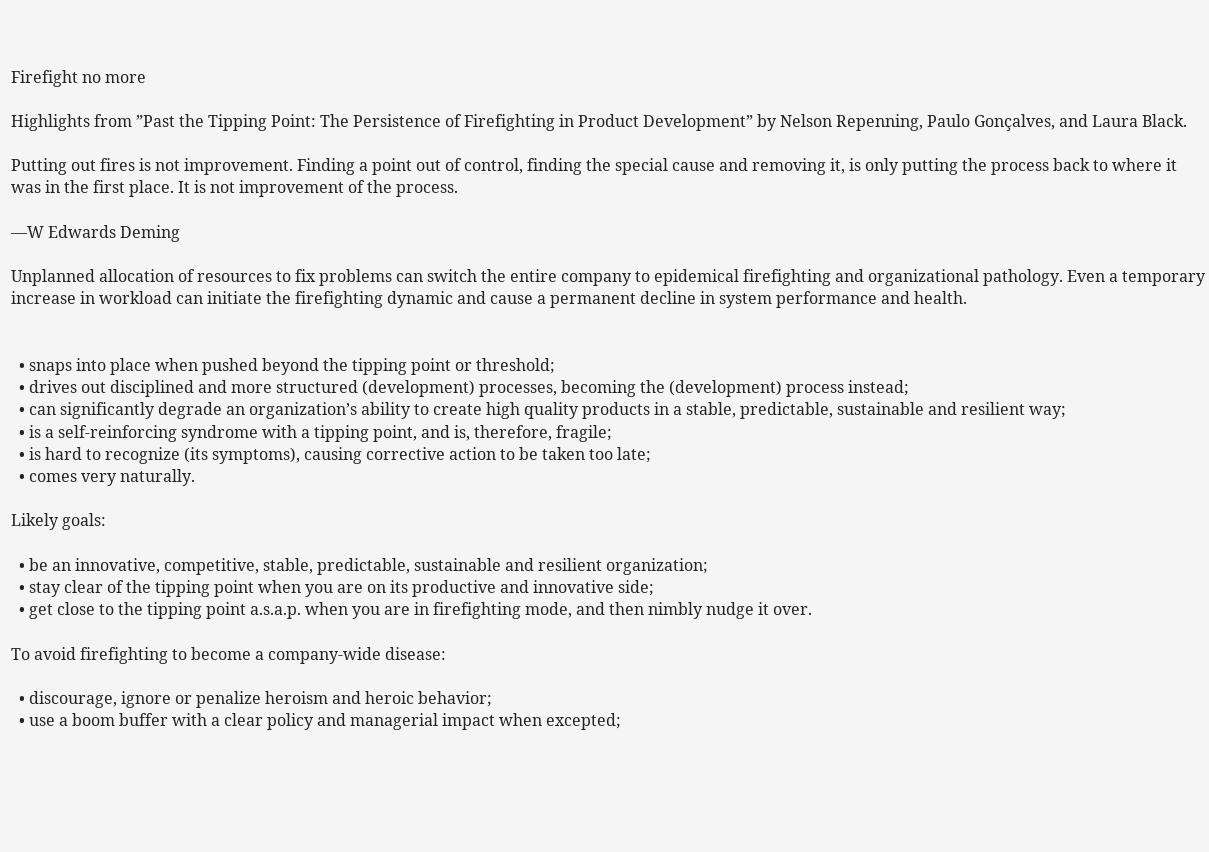Firefight no more

Highlights from ”Past the Tipping Point: The Persistence of Firefighting in Product Development” by Nelson Repenning, Paulo Gonçalves, and Laura Black.

Putting out fires is not improvement. Finding a point out of control, finding the special cause and removing it, is only putting the process back to where it was in the first place. It is not improvement of the process.

—W Edwards Deming

Unplanned allocation of resources to fix problems can switch the entire company to epidemical firefighting and organizational pathology. Even a temporary increase in workload can initiate the firefighting dynamic and cause a permanent decline in system performance and health.


  • snaps into place when pushed beyond the tipping point or threshold;
  • drives out disciplined and more structured (development) processes, becoming the (development) process instead;
  • can significantly degrade an organization’s ability to create high quality products in a stable, predictable, sustainable and resilient way;
  • is a self-reinforcing syndrome with a tipping point, and is, therefore, fragile;
  • is hard to recognize (its symptoms), causing corrective action to be taken too late;
  • comes very naturally.

Likely goals:

  • be an innovative, competitive, stable, predictable, sustainable and resilient organization;
  • stay clear of the tipping point when you are on its productive and innovative side;
  • get close to the tipping point a.s.a.p. when you are in firefighting mode, and then nimbly nudge it over.

To avoid firefighting to become a company-wide disease:

  • discourage, ignore or penalize heroism and heroic behavior;
  • use a boom buffer with a clear policy and managerial impact when excepted;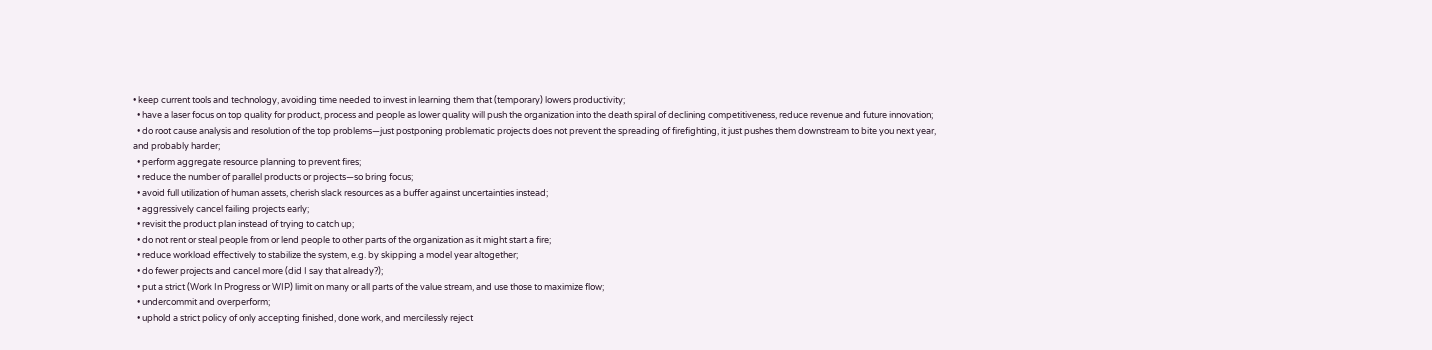• keep current tools and technology, avoiding time needed to invest in learning them that (temporary) lowers productivity;
  • have a laser focus on top quality for product, process and people as lower quality will push the organization into the death spiral of declining competitiveness, reduce revenue and future innovation;
  • do root cause analysis and resolution of the top problems—just postponing problematic projects does not prevent the spreading of firefighting, it just pushes them downstream to bite you next year, and probably harder;
  • perform aggregate resource planning to prevent fires;
  • reduce the number of parallel products or projects—so bring focus;
  • avoid full utilization of human assets, cherish slack resources as a buffer against uncertainties instead;
  • aggressively cancel failing projects early;
  • revisit the product plan instead of trying to catch up;
  • do not rent or steal people from or lend people to other parts of the organization as it might start a fire;
  • reduce workload effectively to stabilize the system, e.g. by skipping a model year altogether;
  • do fewer projects and cancel more (did I say that already?);
  • put a strict (Work In Progress or WIP) limit on many or all parts of the value stream, and use those to maximize flow;
  • undercommit and overperform;
  • uphold a strict policy of only accepting finished, done work, and mercilessly reject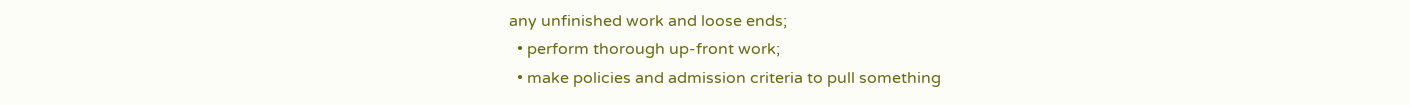any unfinished work and loose ends;
  • perform thorough up-front work;
  • make policies and admission criteria to pull something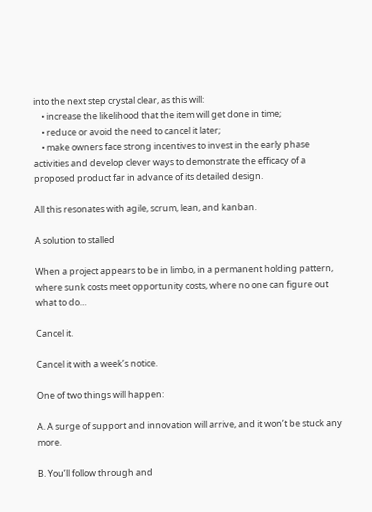into the next step crystal clear, as this will:
    • increase the likelihood that the item will get done in time;
    • reduce or avoid the need to cancel it later;
    • make owners face strong incentives to invest in the early phase activities and develop clever ways to demonstrate the efficacy of a proposed product far in advance of its detailed design.

All this resonates with agile, scrum, lean, and kanban.

A solution to stalled

When a project appears to be in limbo, in a permanent holding pattern, where sunk costs meet opportunity costs, where no one can figure out what to do…

Cancel it.

Cancel it with a week’s notice.

One of two things will happen:

A. A surge of support and innovation will arrive, and it won’t be stuck any more.

B. You’ll follow through and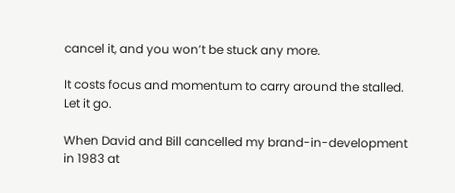cancel it, and you won’t be stuck any more.

It costs focus and momentum to carry around the stalled. Let it go.

When David and Bill cancelled my brand-in-development in 1983 at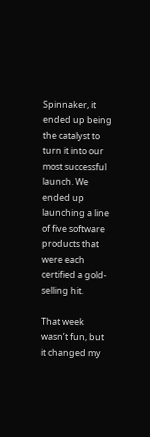Spinnaker, it ended up being the catalyst to turn it into our most successful launch. We ended up launching a line of five software products that were each certified a gold-selling hit.

That week wasn’t fun, but it changed my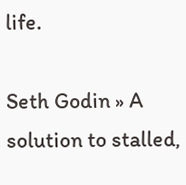life.

Seth Godin » A solution to stalled,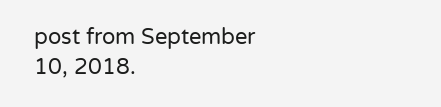post from September 10, 2018.